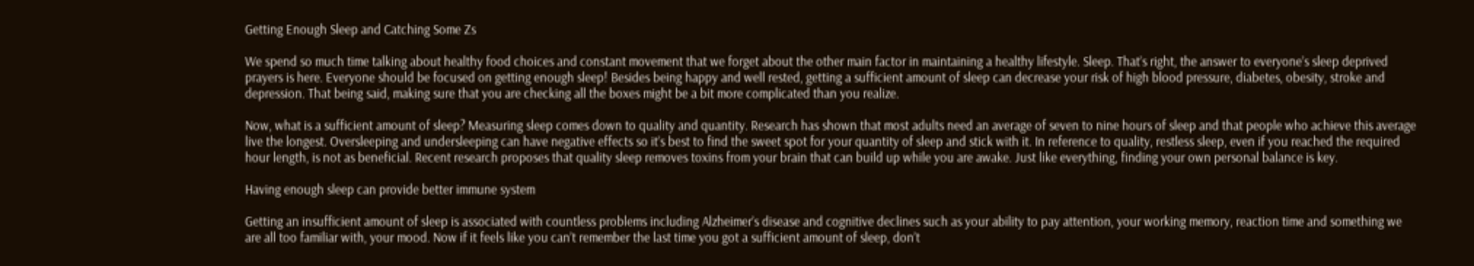Getting Enough Sleep and Catching Some Zs

We spend so much time talking about healthy food choices and constant movement that we forget about the other main factor in maintaining a healthy lifestyle. Sleep. That’s right, the answer to everyone’s sleep deprived prayers is here. Everyone should be focused on getting enough sleep! Besides being happy and well rested, getting a sufficient amount of sleep can decrease your risk of high blood pressure, diabetes, obesity, stroke and depression. That being said, making sure that you are checking all the boxes might be a bit more complicated than you realize.

Now, what is a sufficient amount of sleep? Measuring sleep comes down to quality and quantity. Research has shown that most adults need an average of seven to nine hours of sleep and that people who achieve this average live the longest. Oversleeping and undersleeping can have negative effects so it’s best to find the sweet spot for your quantity of sleep and stick with it. In reference to quality, restless sleep, even if you reached the required hour length, is not as beneficial. Recent research proposes that quality sleep removes toxins from your brain that can build up while you are awake. Just like everything, finding your own personal balance is key.

Having enough sleep can provide better immune system

Getting an insufficient amount of sleep is associated with countless problems including Alzheimer’s disease and cognitive declines such as your ability to pay attention, your working memory, reaction time and something we are all too familiar with, your mood. Now if it feels like you can’t remember the last time you got a sufficient amount of sleep, don’t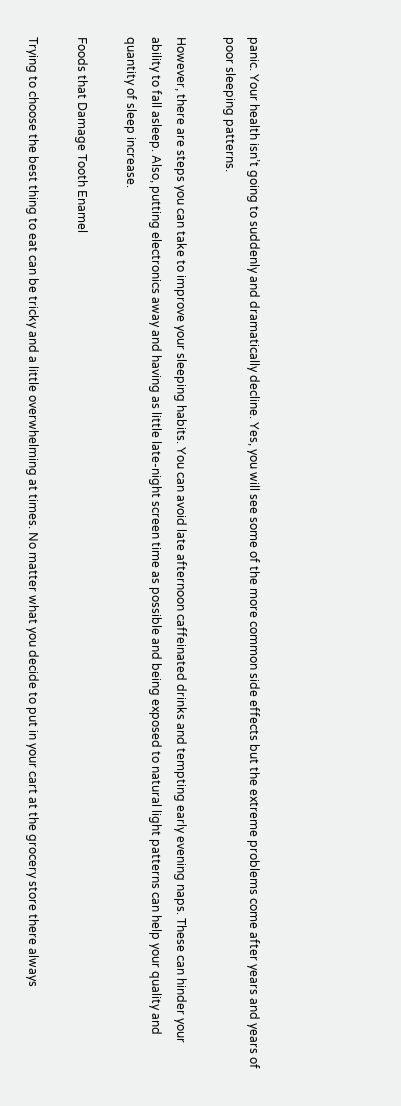panic. Your health isn’t going to suddenly and dramatically decline. Yes, you will see some of the more common side effects but the extreme problems come after years and years of poor sleeping patterns.

However, there are steps you can take to improve your sleeping habits. You can avoid late afternoon caffeinated drinks and tempting early evening naps. These can hinder your ability to fall asleep. Also, putting electronics away and having as little late-night screen time as possible and being exposed to natural light patterns can help your quality and quantity of sleep increase.

Foods that Damage Tooth Enamel

Trying to choose the best thing to eat can be tricky and a little overwhelming at times. No matter what you decide to put in your cart at the grocery store there always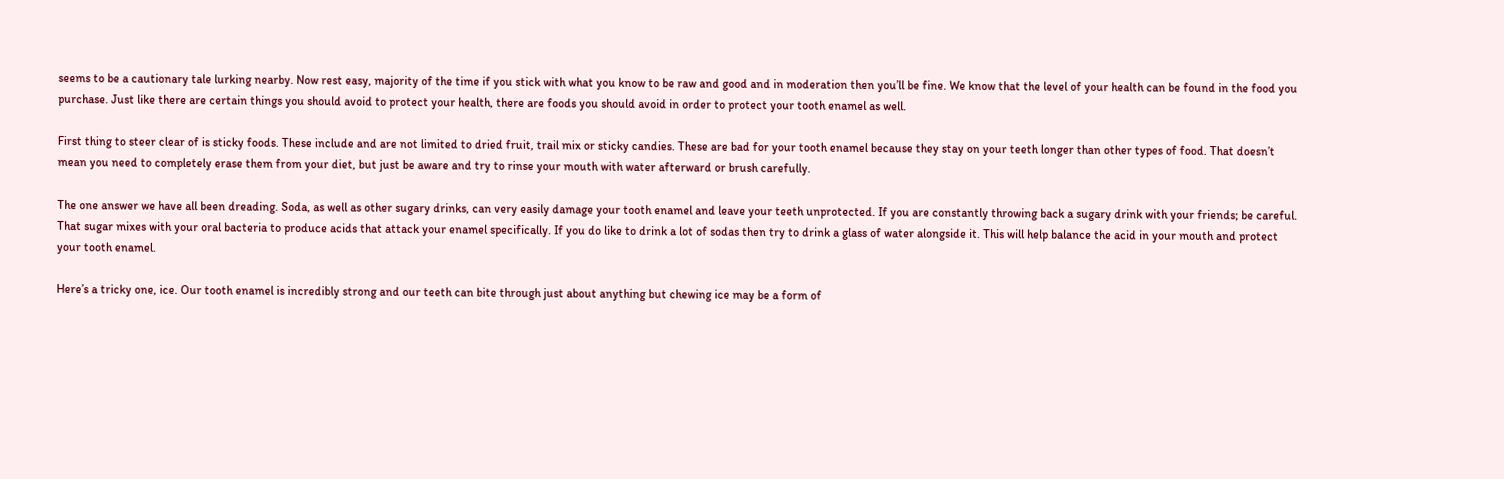seems to be a cautionary tale lurking nearby. Now rest easy, majority of the time if you stick with what you know to be raw and good and in moderation then you’ll be fine. We know that the level of your health can be found in the food you purchase. Just like there are certain things you should avoid to protect your health, there are foods you should avoid in order to protect your tooth enamel as well.

First thing to steer clear of is sticky foods. These include and are not limited to dried fruit, trail mix or sticky candies. These are bad for your tooth enamel because they stay on your teeth longer than other types of food. That doesn’t mean you need to completely erase them from your diet, but just be aware and try to rinse your mouth with water afterward or brush carefully.

The one answer we have all been dreading. Soda, as well as other sugary drinks, can very easily damage your tooth enamel and leave your teeth unprotected. If you are constantly throwing back a sugary drink with your friends; be careful. That sugar mixes with your oral bacteria to produce acids that attack your enamel specifically. If you do like to drink a lot of sodas then try to drink a glass of water alongside it. This will help balance the acid in your mouth and protect your tooth enamel.

Here’s a tricky one, ice. Our tooth enamel is incredibly strong and our teeth can bite through just about anything but chewing ice may be a form of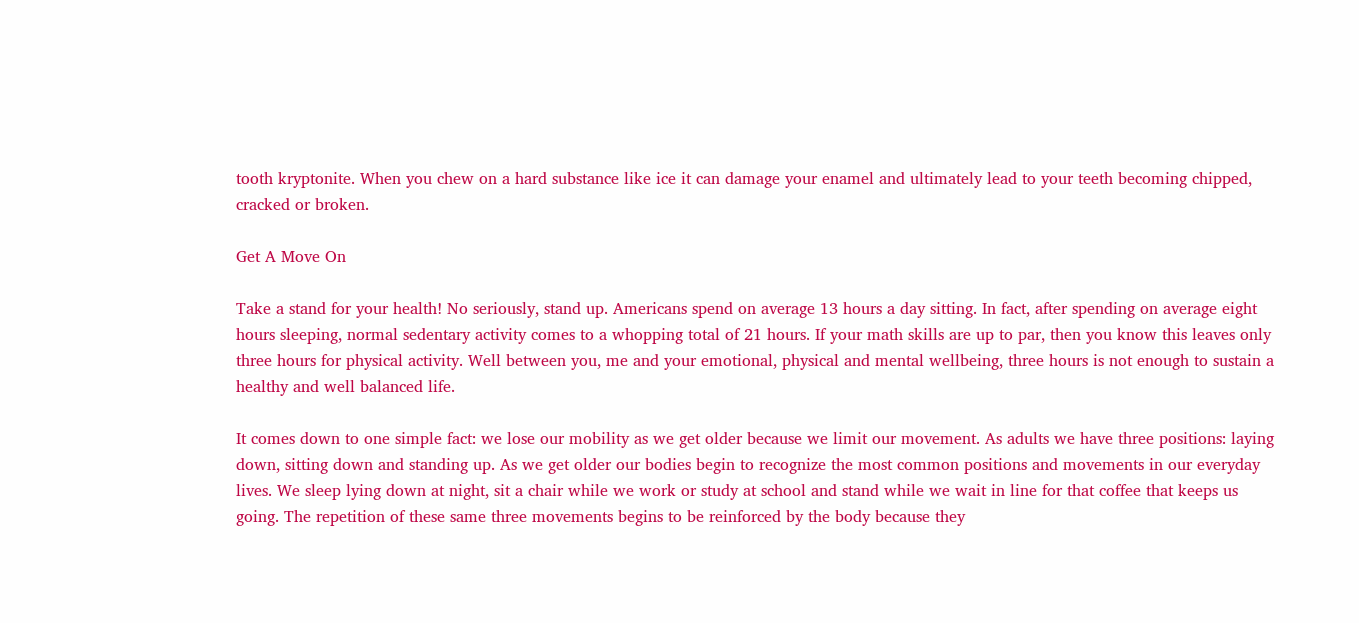tooth kryptonite. When you chew on a hard substance like ice it can damage your enamel and ultimately lead to your teeth becoming chipped, cracked or broken.

Get A Move On

Take a stand for your health! No seriously, stand up. Americans spend on average 13 hours a day sitting. In fact, after spending on average eight hours sleeping, normal sedentary activity comes to a whopping total of 21 hours. If your math skills are up to par, then you know this leaves only three hours for physical activity. Well between you, me and your emotional, physical and mental wellbeing, three hours is not enough to sustain a healthy and well balanced life.

It comes down to one simple fact: we lose our mobility as we get older because we limit our movement. As adults we have three positions: laying down, sitting down and standing up. As we get older our bodies begin to recognize the most common positions and movements in our everyday lives. We sleep lying down at night, sit a chair while we work or study at school and stand while we wait in line for that coffee that keeps us going. The repetition of these same three movements begins to be reinforced by the body because they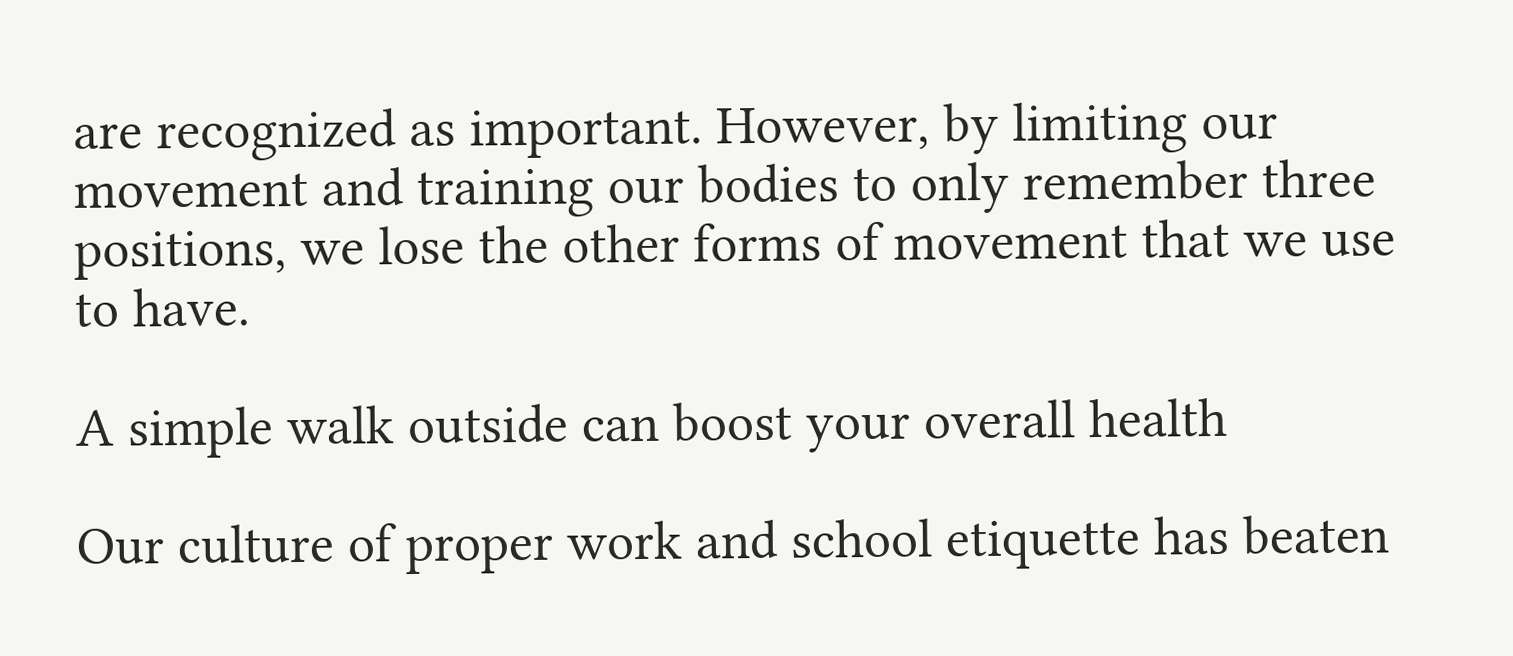are recognized as important. However, by limiting our movement and training our bodies to only remember three positions, we lose the other forms of movement that we use to have.

A simple walk outside can boost your overall health

Our culture of proper work and school etiquette has beaten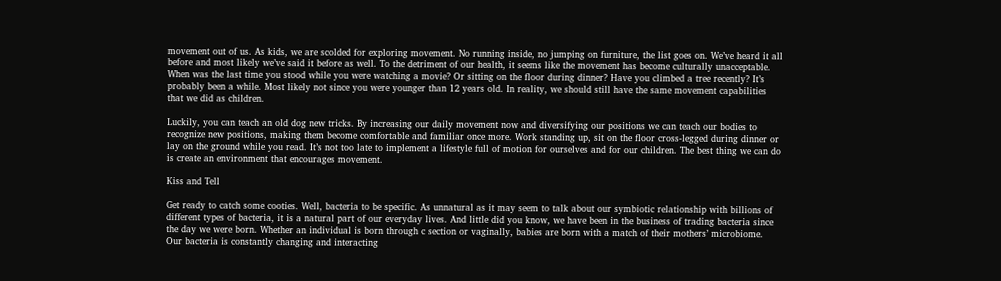movement out of us. As kids, we are scolded for exploring movement. No running inside, no jumping on furniture, the list goes on. We’ve heard it all before and most likely we’ve said it before as well. To the detriment of our health, it seems like the movement has become culturally unacceptable. When was the last time you stood while you were watching a movie? Or sitting on the floor during dinner? Have you climbed a tree recently? It’s probably been a while. Most likely not since you were younger than 12 years old. In reality, we should still have the same movement capabilities that we did as children.

Luckily, you can teach an old dog new tricks. By increasing our daily movement now and diversifying our positions we can teach our bodies to recognize new positions, making them become comfortable and familiar once more. Work standing up, sit on the floor cross-legged during dinner or lay on the ground while you read. It’s not too late to implement a lifestyle full of motion for ourselves and for our children. The best thing we can do is create an environment that encourages movement.

Kiss and Tell

Get ready to catch some cooties. Well, bacteria to be specific. As unnatural as it may seem to talk about our symbiotic relationship with billions of different types of bacteria, it is a natural part of our everyday lives. And little did you know, we have been in the business of trading bacteria since the day we were born. Whether an individual is born through c section or vaginally, babies are born with a match of their mothers’ microbiome. Our bacteria is constantly changing and interacting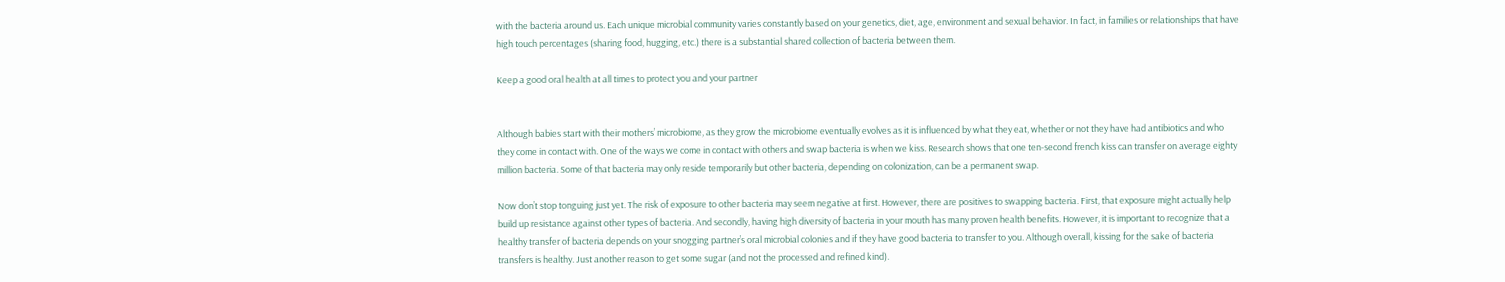with the bacteria around us. Each unique microbial community varies constantly based on your genetics, diet, age, environment and sexual behavior. In fact, in families or relationships that have high touch percentages (sharing food, hugging, etc.) there is a substantial shared collection of bacteria between them.

Keep a good oral health at all times to protect you and your partner


Although babies start with their mothers’ microbiome, as they grow the microbiome eventually evolves as it is influenced by what they eat, whether or not they have had antibiotics and who they come in contact with. One of the ways we come in contact with others and swap bacteria is when we kiss. Research shows that one ten-second french kiss can transfer on average eighty million bacteria. Some of that bacteria may only reside temporarily but other bacteria, depending on colonization, can be a permanent swap.

Now don’t stop tonguing just yet. The risk of exposure to other bacteria may seem negative at first. However, there are positives to swapping bacteria. First, that exposure might actually help build up resistance against other types of bacteria. And secondly, having high diversity of bacteria in your mouth has many proven health benefits. However, it is important to recognize that a healthy transfer of bacteria depends on your snogging partner’s oral microbial colonies and if they have good bacteria to transfer to you. Although overall, kissing for the sake of bacteria transfers is healthy. Just another reason to get some sugar (and not the processed and refined kind).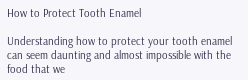How to Protect Tooth Enamel

Understanding how to protect your tooth enamel can seem daunting and almost impossible with the food that we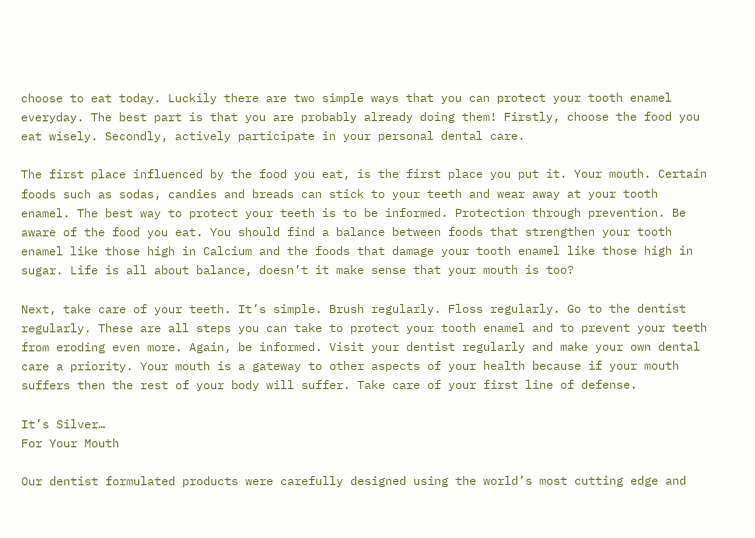choose to eat today. Luckily there are two simple ways that you can protect your tooth enamel everyday. The best part is that you are probably already doing them! Firstly, choose the food you eat wisely. Secondly, actively participate in your personal dental care.

The first place influenced by the food you eat, is the first place you put it. Your mouth. Certain foods such as sodas, candies and breads can stick to your teeth and wear away at your tooth enamel. The best way to protect your teeth is to be informed. Protection through prevention. Be aware of the food you eat. You should find a balance between foods that strengthen your tooth enamel like those high in Calcium and the foods that damage your tooth enamel like those high in sugar. Life is all about balance, doesn’t it make sense that your mouth is too?

Next, take care of your teeth. It’s simple. Brush regularly. Floss regularly. Go to the dentist regularly. These are all steps you can take to protect your tooth enamel and to prevent your teeth from eroding even more. Again, be informed. Visit your dentist regularly and make your own dental care a priority. Your mouth is a gateway to other aspects of your health because if your mouth suffers then the rest of your body will suffer. Take care of your first line of defense.

It’s Silver…
For Your Mouth

Our dentist formulated products were carefully designed using the world’s most cutting edge and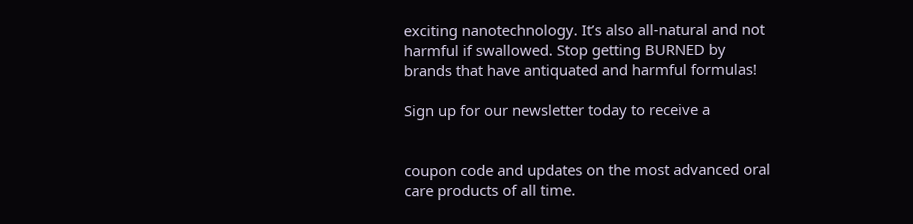exciting nanotechnology. It’s also all-natural and not harmful if swallowed. Stop getting BURNED by brands that have antiquated and harmful formulas!

Sign up for our newsletter today to receive a


coupon code and updates on the most advanced oral care products of all time.